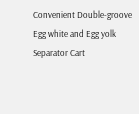Convenient Double-groove Egg white and Egg yolk Separator Cart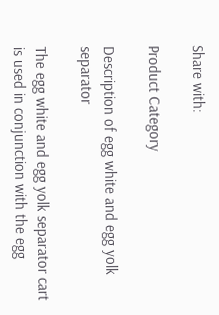Share with:

Product Category

Description of egg white and egg yolk separator

The egg white and egg yolk separator cart is used in conjunction with the egg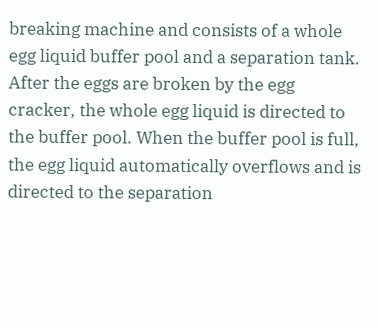breaking machine and consists of a whole egg liquid buffer pool and a separation tank. After the eggs are broken by the egg cracker, the whole egg liquid is directed to the buffer pool. When the buffer pool is full, the egg liquid automatically overflows and is directed to the separation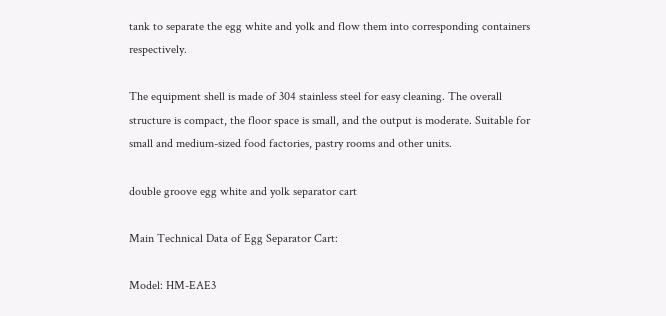tank to separate the egg white and yolk and flow them into corresponding containers respectively.

The equipment shell is made of 304 stainless steel for easy cleaning. The overall structure is compact, the floor space is small, and the output is moderate. Suitable for small and medium-sized food factories, pastry rooms and other units.

double groove egg white and yolk separator cart

Main Technical Data of Egg Separator Cart:

Model: HM-EAE3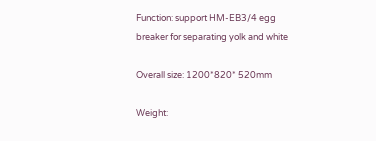Function: support HM-EB3/4 egg breaker for separating yolk and white

Overall size: 1200*820* 520mm

Weight: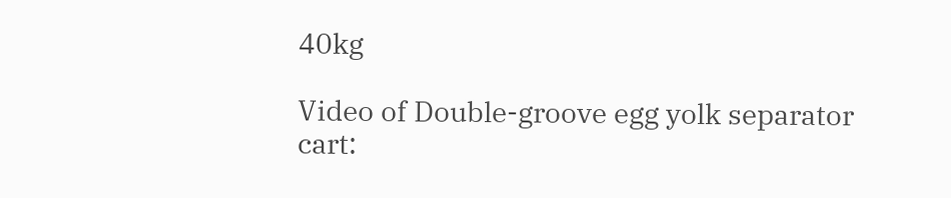40kg

Video of Double-groove egg yolk separator cart: